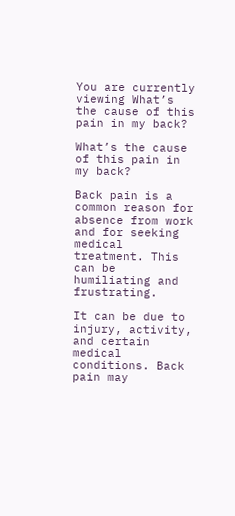You are currently viewing What’s the cause of this pain in my back?

What’s the cause of this pain in my back?

Back pain is a common reason for absence from work and for seeking medical treatment. This can be humiliating and frustrating.

It can be due to injury, activity, and certain medical conditions. Back pain may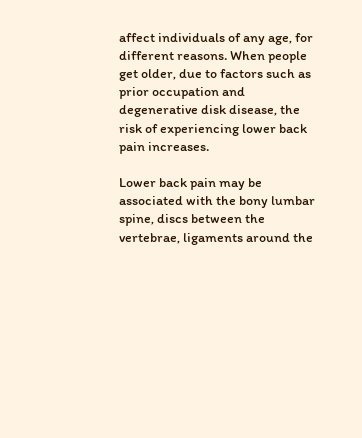affect individuals of any age, for different reasons. When people get older, due to factors such as prior occupation and degenerative disk disease, the risk of experiencing lower back pain increases.

Lower back pain may be associated with the bony lumbar spine, discs between the vertebrae, ligaments around the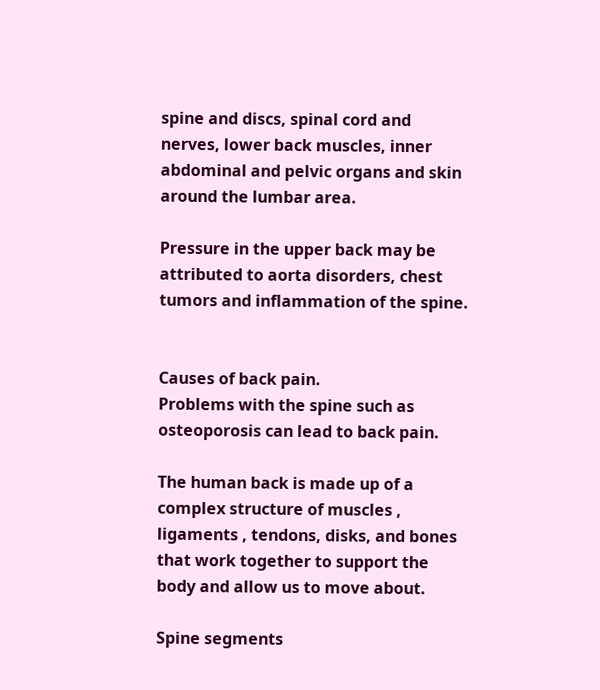spine and discs, spinal cord and nerves, lower back muscles, inner abdominal and pelvic organs and skin around the lumbar area.

Pressure in the upper back may be attributed to aorta disorders, chest tumors and inflammation of the spine.


Causes of back pain.
Problems with the spine such as osteoporosis can lead to back pain.

The human back is made up of a complex structure of muscles , ligaments , tendons, disks, and bones that work together to support the body and allow us to move about.

Spine segments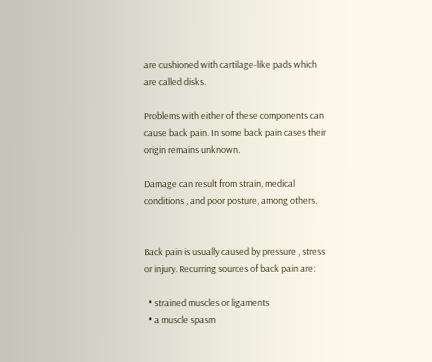are cushioned with cartilage-like pads which are called disks.

Problems with either of these components can cause back pain. In some back pain cases their origin remains unknown.

Damage can result from strain, medical conditions , and poor posture, among others.


Back pain is usually caused by pressure , stress or injury. Recurring sources of back pain are:

  • strained muscles or ligaments
  • a muscle spasm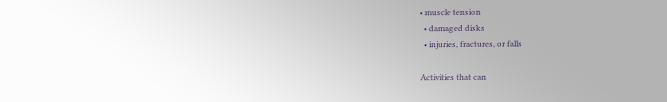• muscle tension
  • damaged disks
  • injuries, fractures, or falls

Activities that can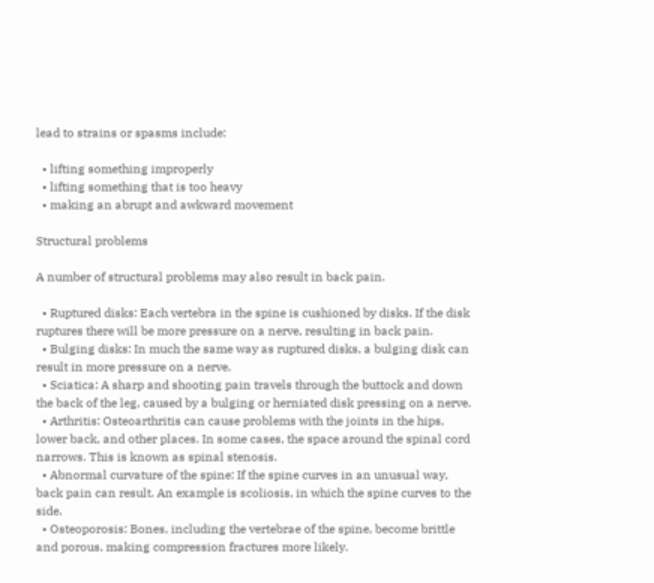lead to strains or spasms include:

  • lifting something improperly
  • lifting something that is too heavy
  • making an abrupt and awkward movement

Structural problems

A number of structural problems may also result in back pain.

  • Ruptured disks: Each vertebra in the spine is cushioned by disks. If the disk ruptures there will be more pressure on a nerve, resulting in back pain.
  • Bulging disks: In much the same way as ruptured disks, a bulging disk can result in more pressure on a nerve.
  • Sciatica: A sharp and shooting pain travels through the buttock and down the back of the leg, caused by a bulging or herniated disk pressing on a nerve.
  • Arthritis: Osteoarthritis can cause problems with the joints in the hips, lower back, and other places. In some cases, the space around the spinal cord narrows. This is known as spinal stenosis.
  • Abnormal curvature of the spine: If the spine curves in an unusual way, back pain can result. An example is scoliosis, in which the spine curves to the side.
  • Osteoporosis: Bones, including the vertebrae of the spine, become brittle and porous, making compression fractures more likely.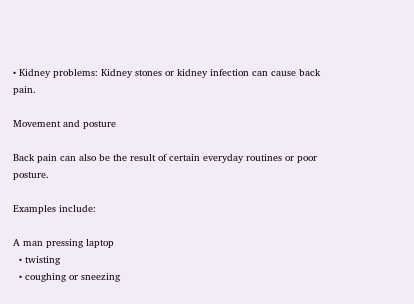• Kidney problems: Kidney stones or kidney infection can cause back pain.

Movement and posture

Back pain can also be the result of certain everyday routines or poor posture.

Examples include:

A man pressing laptop
  • twisting
  • coughing or sneezing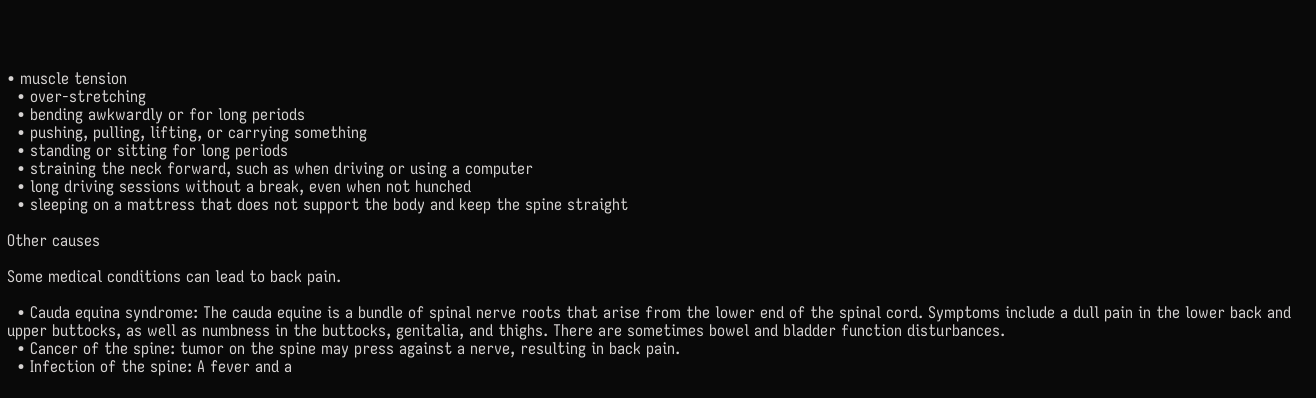• muscle tension
  • over-stretching
  • bending awkwardly or for long periods
  • pushing, pulling, lifting, or carrying something
  • standing or sitting for long periods
  • straining the neck forward, such as when driving or using a computer
  • long driving sessions without a break, even when not hunched
  • sleeping on a mattress that does not support the body and keep the spine straight

Other causes

Some medical conditions can lead to back pain.

  • Cauda equina syndrome: The cauda equine is a bundle of spinal nerve roots that arise from the lower end of the spinal cord. Symptoms include a dull pain in the lower back and upper buttocks, as well as numbness in the buttocks, genitalia, and thighs. There are sometimes bowel and bladder function disturbances.
  • Cancer of the spine: tumor on the spine may press against a nerve, resulting in back pain.
  • Infection of the spine: A fever and a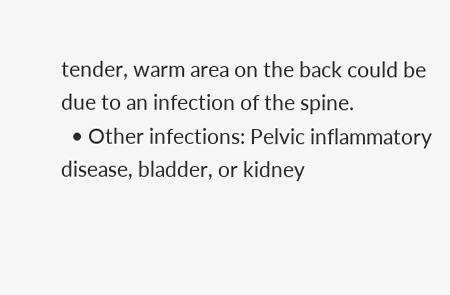tender, warm area on the back could be due to an infection of the spine.
  • Other infections: Pelvic inflammatory disease, bladder, or kidney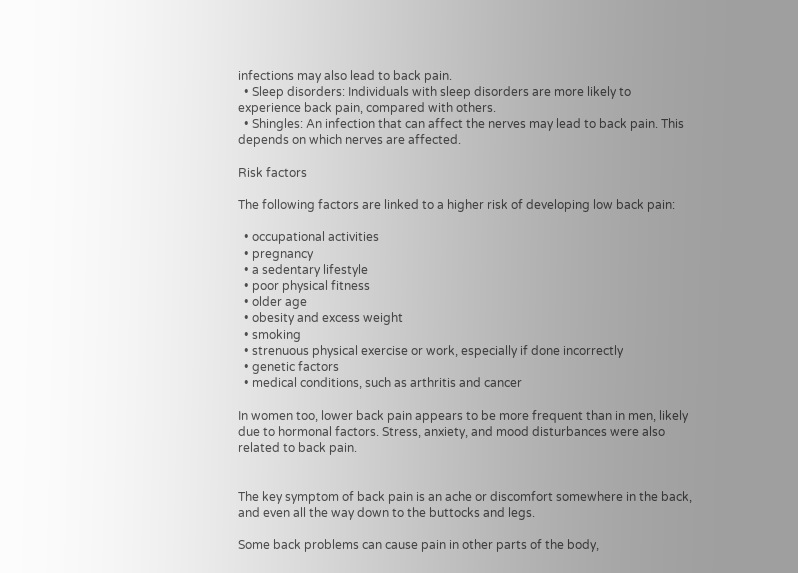infections may also lead to back pain.
  • Sleep disorders: Individuals with sleep disorders are more likely to experience back pain, compared with others.
  • Shingles: An infection that can affect the nerves may lead to back pain. This depends on which nerves are affected.

Risk factors

The following factors are linked to a higher risk of developing low back pain:

  • occupational activities
  • pregnancy
  • a sedentary lifestyle
  • poor physical fitness
  • older age
  • obesity and excess weight
  • smoking
  • strenuous physical exercise or work, especially if done incorrectly
  • genetic factors
  • medical conditions, such as arthritis and cancer

In women too, lower back pain appears to be more frequent than in men, likely due to hormonal factors. Stress, anxiety, and mood disturbances were also related to back pain.


The key symptom of back pain is an ache or discomfort somewhere in the back, and even all the way down to the buttocks and legs.

Some back problems can cause pain in other parts of the body,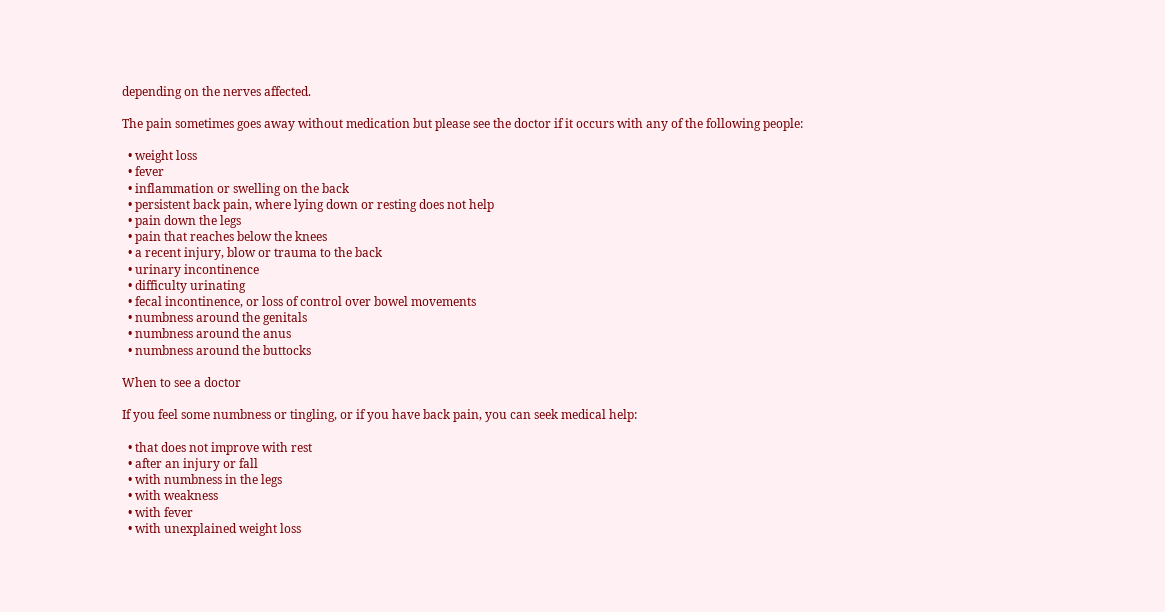depending on the nerves affected.

The pain sometimes goes away without medication but please see the doctor if it occurs with any of the following people:

  • weight loss
  • fever
  • inflammation or swelling on the back
  • persistent back pain, where lying down or resting does not help
  • pain down the legs
  • pain that reaches below the knees
  • a recent injury, blow or trauma to the back
  • urinary incontinence
  • difficulty urinating
  • fecal incontinence, or loss of control over bowel movements
  • numbness around the genitals
  • numbness around the anus
  • numbness around the buttocks

When to see a doctor

If you feel some numbness or tingling, or if you have back pain, you can seek medical help:

  • that does not improve with rest
  • after an injury or fall
  • with numbness in the legs
  • with weakness
  • with fever
  • with unexplained weight loss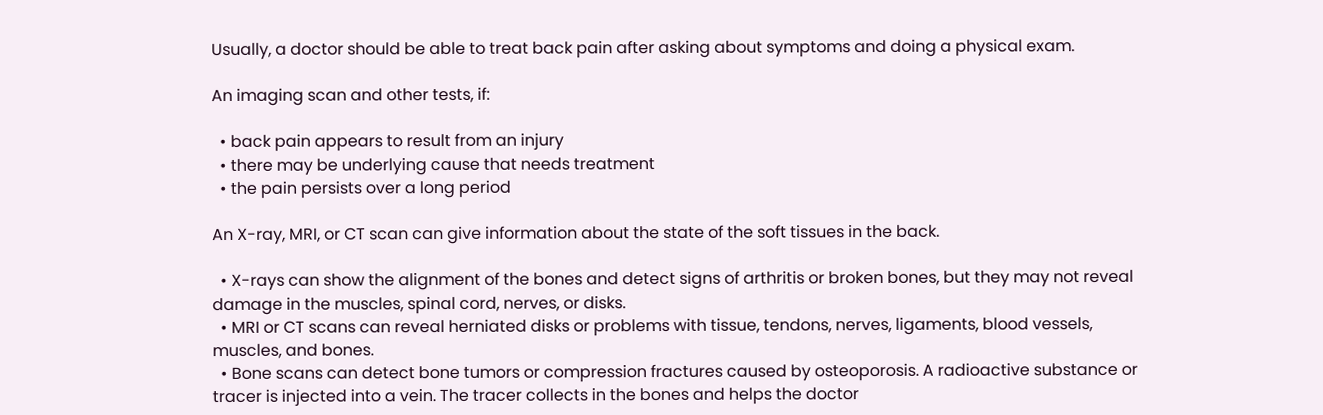Usually, a doctor should be able to treat back pain after asking about symptoms and doing a physical exam.

An imaging scan and other tests, if:

  • back pain appears to result from an injury
  • there may be underlying cause that needs treatment
  • the pain persists over a long period

An X-ray, MRI, or CT scan can give information about the state of the soft tissues in the back.

  • X-rays can show the alignment of the bones and detect signs of arthritis or broken bones, but they may not reveal damage in the muscles, spinal cord, nerves, or disks.
  • MRI or CT scans can reveal herniated disks or problems with tissue, tendons, nerves, ligaments, blood vessels, muscles, and bones.
  • Bone scans can detect bone tumors or compression fractures caused by osteoporosis. A radioactive substance or tracer is injected into a vein. The tracer collects in the bones and helps the doctor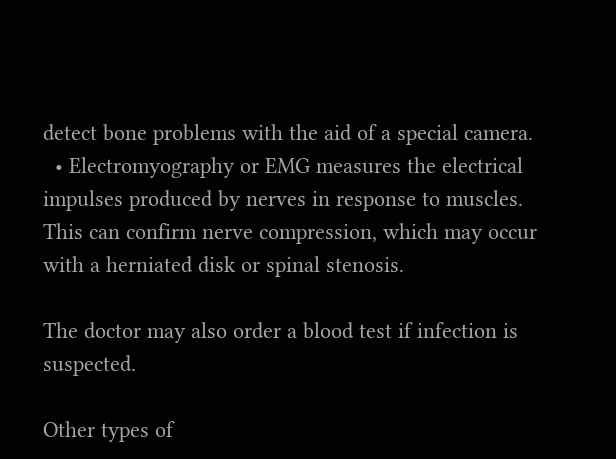detect bone problems with the aid of a special camera.
  • Electromyography or EMG measures the electrical impulses produced by nerves in response to muscles. This can confirm nerve compression, which may occur with a herniated disk or spinal stenosis.

The doctor may also order a blood test if infection is suspected.

Other types of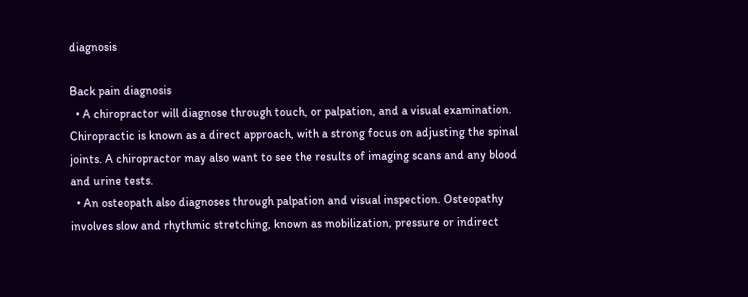diagnosis

Back pain diagnosis
  • A chiropractor will diagnose through touch, or palpation, and a visual examination. Chiropractic is known as a direct approach, with a strong focus on adjusting the spinal joints. A chiropractor may also want to see the results of imaging scans and any blood and urine tests.
  • An osteopath also diagnoses through palpation and visual inspection. Osteopathy involves slow and rhythmic stretching, known as mobilization, pressure or indirect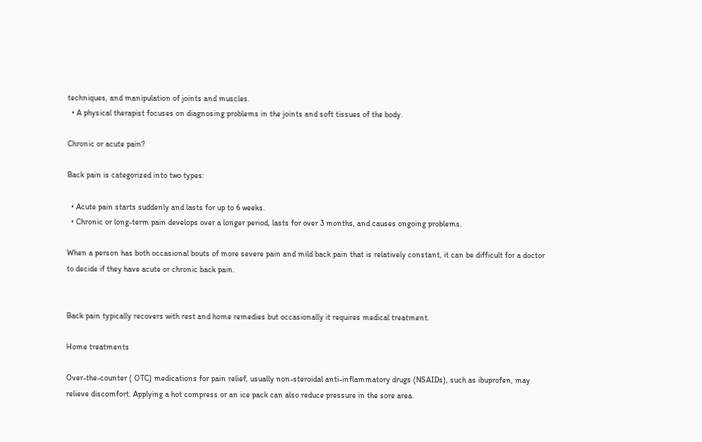techniques, and manipulation of joints and muscles.
  • A physical therapist focuses on diagnosing problems in the joints and soft tissues of the body.

Chronic or acute pain?

Back pain is categorized into two types:

  • Acute pain starts suddenly and lasts for up to 6 weeks.
  • Chronic or long-term pain develops over a longer period, lasts for over 3 months, and causes ongoing problems.

When a person has both occasional bouts of more severe pain and mild back pain that is relatively constant, it can be difficult for a doctor to decide if they have acute or chronic back pain.


Back pain typically recovers with rest and home remedies but occasionally it requires medical treatment.

Home treatments

Over-the-counter ( OTC) medications for pain relief, usually non-steroidal anti-inflammatory drugs (NSAIDs), such as ibuprofen, may relieve discomfort. Applying a hot compress or an ice pack can also reduce pressure in the sore area.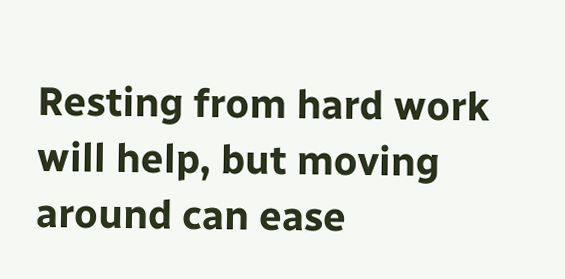Resting from hard work will help, but moving around can ease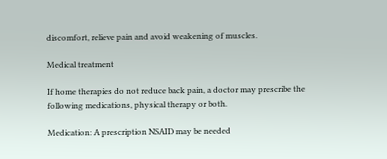discomfort, relieve pain and avoid weakening of muscles.

Medical treatment

If home therapies do not reduce back pain, a doctor may prescribe the following medications, physical therapy or both.

Medication: A prescription NSAID may be needed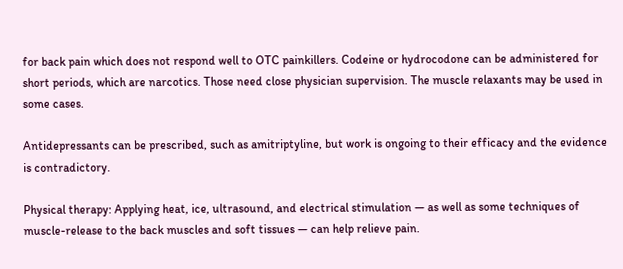for back pain which does not respond well to OTC painkillers. Codeine or hydrocodone can be administered for short periods, which are narcotics. Those need close physician supervision. The muscle relaxants may be used in some cases.

Antidepressants can be prescribed, such as amitriptyline, but work is ongoing to their efficacy and the evidence is contradictory.

Physical therapy: Applying heat, ice, ultrasound, and electrical stimulation — as well as some techniques of muscle-release to the back muscles and soft tissues — can help relieve pain.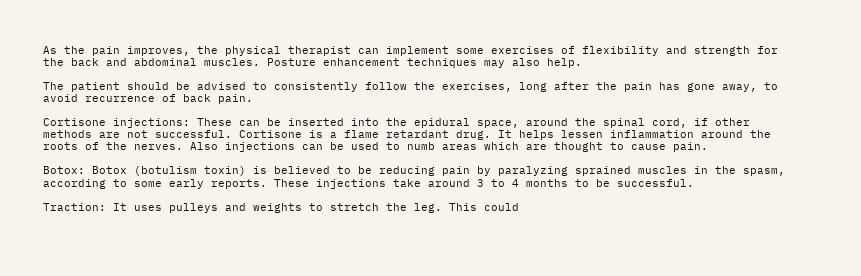As the pain improves, the physical therapist can implement some exercises of flexibility and strength for the back and abdominal muscles. Posture enhancement techniques may also help.

The patient should be advised to consistently follow the exercises, long after the pain has gone away, to avoid recurrence of back pain.

Cortisone injections: These can be inserted into the epidural space, around the spinal cord, if other methods are not successful. Cortisone is a flame retardant drug. It helps lessen inflammation around the roots of the nerves. Also injections can be used to numb areas which are thought to cause pain.

Botox: Botox (botulism toxin) is believed to be reducing pain by paralyzing sprained muscles in the spasm, according to some early reports. These injections take around 3 to 4 months to be successful.

Traction: It uses pulleys and weights to stretch the leg. This could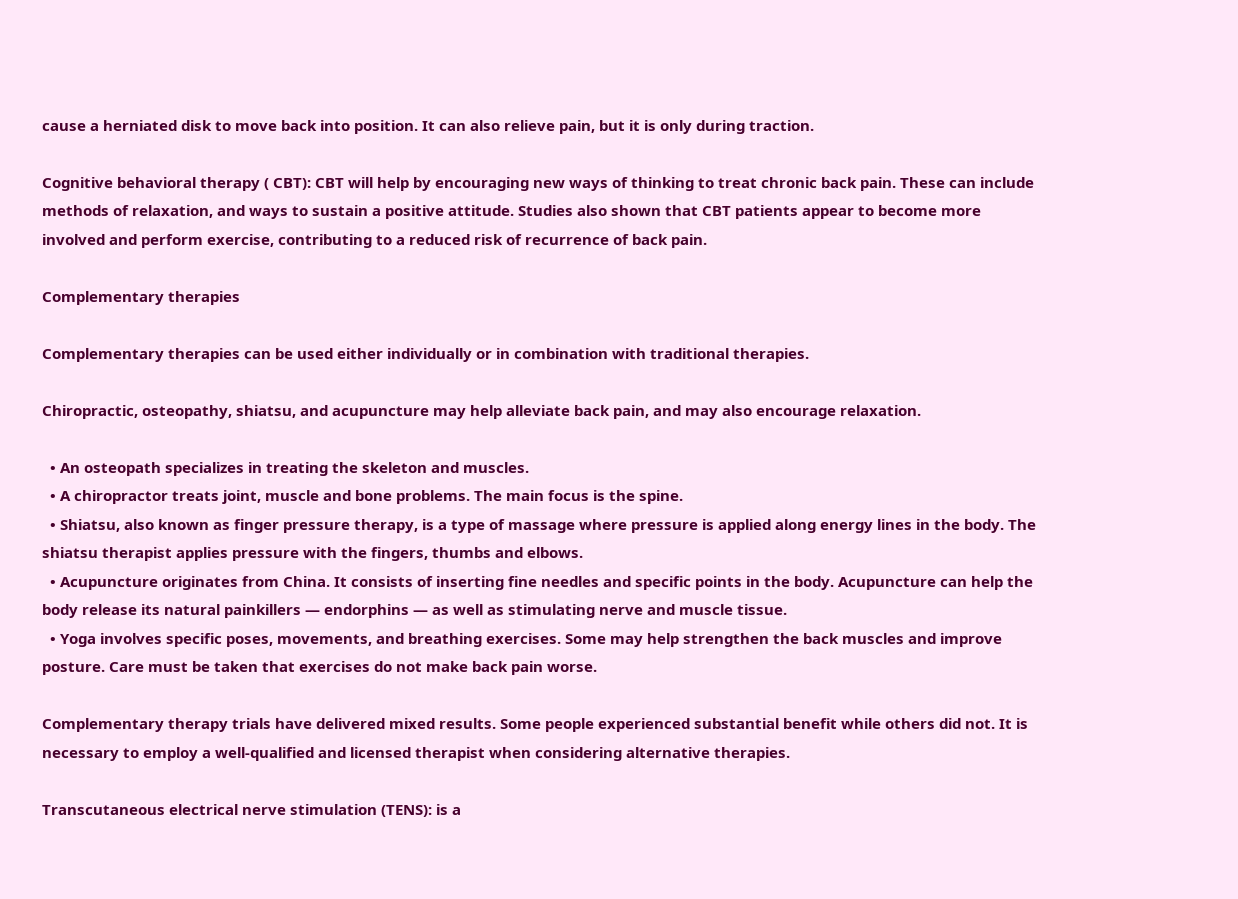cause a herniated disk to move back into position. It can also relieve pain, but it is only during traction.

Cognitive behavioral therapy ( CBT): CBT will help by encouraging new ways of thinking to treat chronic back pain. These can include methods of relaxation, and ways to sustain a positive attitude. Studies also shown that CBT patients appear to become more involved and perform exercise, contributing to a reduced risk of recurrence of back pain.

Complementary therapies

Complementary therapies can be used either individually or in combination with traditional therapies.

Chiropractic, osteopathy, shiatsu, and acupuncture may help alleviate back pain, and may also encourage relaxation.

  • An osteopath specializes in treating the skeleton and muscles.
  • A chiropractor treats joint, muscle and bone problems. The main focus is the spine.
  • Shiatsu, also known as finger pressure therapy, is a type of massage where pressure is applied along energy lines in the body. The shiatsu therapist applies pressure with the fingers, thumbs and elbows.
  • Acupuncture originates from China. It consists of inserting fine needles and specific points in the body. Acupuncture can help the body release its natural painkillers — endorphins — as well as stimulating nerve and muscle tissue.
  • Yoga involves specific poses, movements, and breathing exercises. Some may help strengthen the back muscles and improve posture. Care must be taken that exercises do not make back pain worse.

Complementary therapy trials have delivered mixed results. Some people experienced substantial benefit while others did not. It is necessary to employ a well-qualified and licensed therapist when considering alternative therapies.

Transcutaneous electrical nerve stimulation (TENS): is a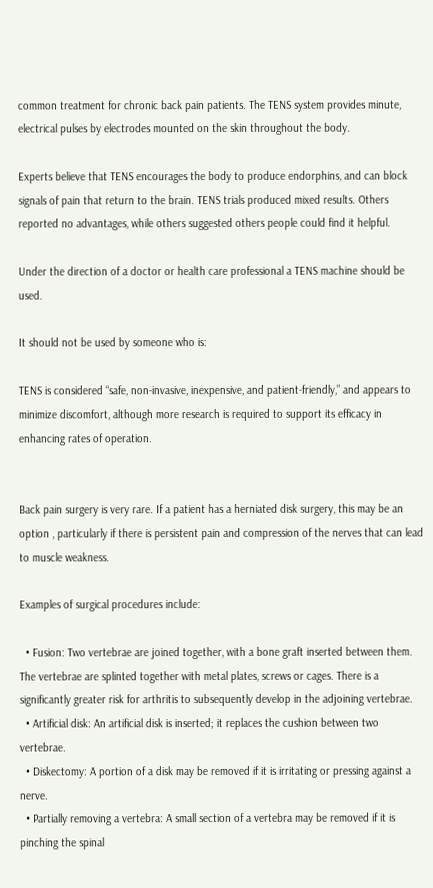common treatment for chronic back pain patients. The TENS system provides minute, electrical pulses by electrodes mounted on the skin throughout the body.

Experts believe that TENS encourages the body to produce endorphins, and can block signals of pain that return to the brain. TENS trials produced mixed results. Others reported no advantages, while others suggested others people could find it helpful.

Under the direction of a doctor or health care professional a TENS machine should be used.

It should not be used by someone who is:

TENS is considered “safe, non-invasive, inexpensive, and patient-friendly,” and appears to minimize discomfort, although more research is required to support its efficacy in enhancing rates of operation.


Back pain surgery is very rare. If a patient has a herniated disk surgery, this may be an option , particularly if there is persistent pain and compression of the nerves that can lead to muscle weakness.

Examples of surgical procedures include:

  • Fusion: Two vertebrae are joined together, with a bone graft inserted between them. The vertebrae are splinted together with metal plates, screws or cages. There is a significantly greater risk for arthritis to subsequently develop in the adjoining vertebrae.
  • Artificial disk: An artificial disk is inserted; it replaces the cushion between two vertebrae.
  • Diskectomy: A portion of a disk may be removed if it is irritating or pressing against a nerve.
  • Partially removing a vertebra: A small section of a vertebra may be removed if it is pinching the spinal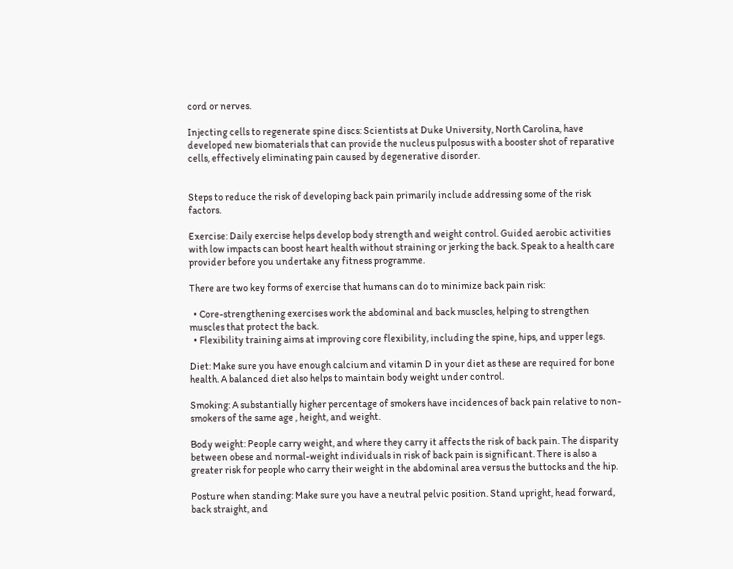cord or nerves.

Injecting cells to regenerate spine discs: Scientists at Duke University, North Carolina, have developed new biomaterials that can provide the nucleus pulposus with a booster shot of reparative cells, effectively eliminating pain caused by degenerative disorder.


Steps to reduce the risk of developing back pain primarily include addressing some of the risk factors.

Exercise: Daily exercise helps develop body strength and weight control. Guided aerobic activities with low impacts can boost heart health without straining or jerking the back. Speak to a health care provider before you undertake any fitness programme.

There are two key forms of exercise that humans can do to minimize back pain risk:

  • Core-strengthening exercises work the abdominal and back muscles, helping to strengthen muscles that protect the back.
  • Flexibility training aims at improving core flexibility, including the spine, hips, and upper legs.

Diet: Make sure you have enough calcium and vitamin D in your diet as these are required for bone health. A balanced diet also helps to maintain body weight under control.

Smoking: A substantially higher percentage of smokers have incidences of back pain relative to non-smokers of the same age , height, and weight.

Body weight: People carry weight, and where they carry it affects the risk of back pain. The disparity between obese and normal-weight individuals in risk of back pain is significant. There is also a greater risk for people who carry their weight in the abdominal area versus the buttocks and the hip.

Posture when standing: Make sure you have a neutral pelvic position. Stand upright, head forward, back straight, and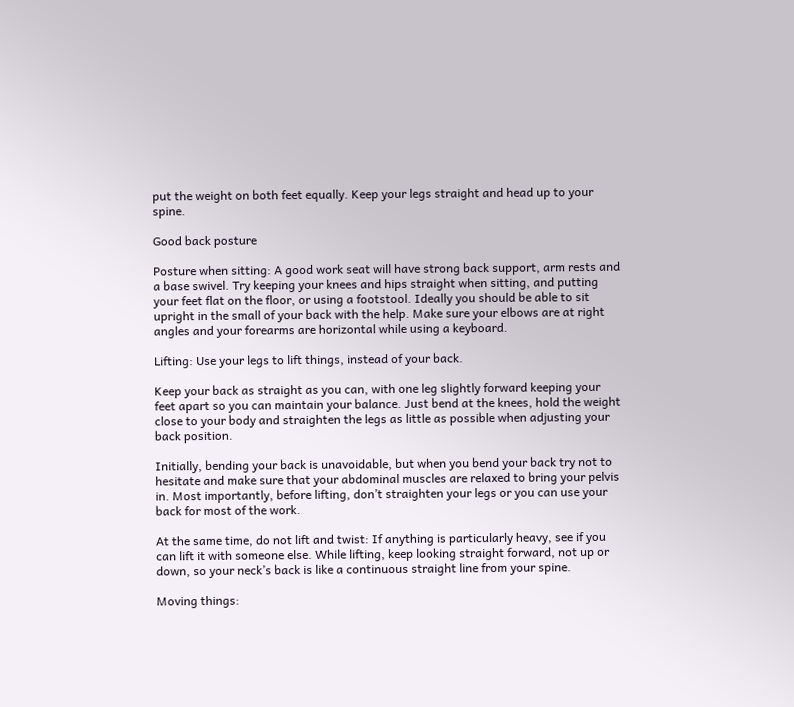put the weight on both feet equally. Keep your legs straight and head up to your spine.

Good back posture

Posture when sitting: A good work seat will have strong back support, arm rests and a base swivel. Try keeping your knees and hips straight when sitting, and putting your feet flat on the floor, or using a footstool. Ideally you should be able to sit upright in the small of your back with the help. Make sure your elbows are at right angles and your forearms are horizontal while using a keyboard.

Lifting: Use your legs to lift things, instead of your back.

Keep your back as straight as you can, with one leg slightly forward keeping your feet apart so you can maintain your balance. Just bend at the knees, hold the weight close to your body and straighten the legs as little as possible when adjusting your back position.

Initially, bending your back is unavoidable, but when you bend your back try not to hesitate and make sure that your abdominal muscles are relaxed to bring your pelvis in. Most importantly, before lifting, don’t straighten your legs or you can use your back for most of the work.

At the same time, do not lift and twist: If anything is particularly heavy, see if you can lift it with someone else. While lifting, keep looking straight forward, not up or down, so your neck’s back is like a continuous straight line from your spine.

Moving things: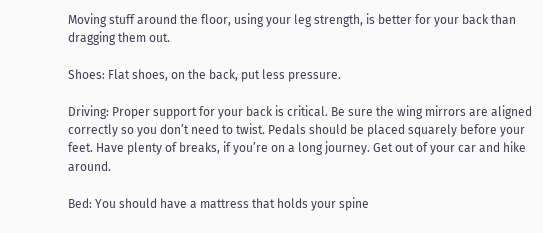Moving stuff around the floor, using your leg strength, is better for your back than dragging them out.

Shoes: Flat shoes, on the back, put less pressure.

Driving: Proper support for your back is critical. Be sure the wing mirrors are aligned correctly so you don’t need to twist. Pedals should be placed squarely before your feet. Have plenty of breaks, if you’re on a long journey. Get out of your car and hike around.

Bed: You should have a mattress that holds your spine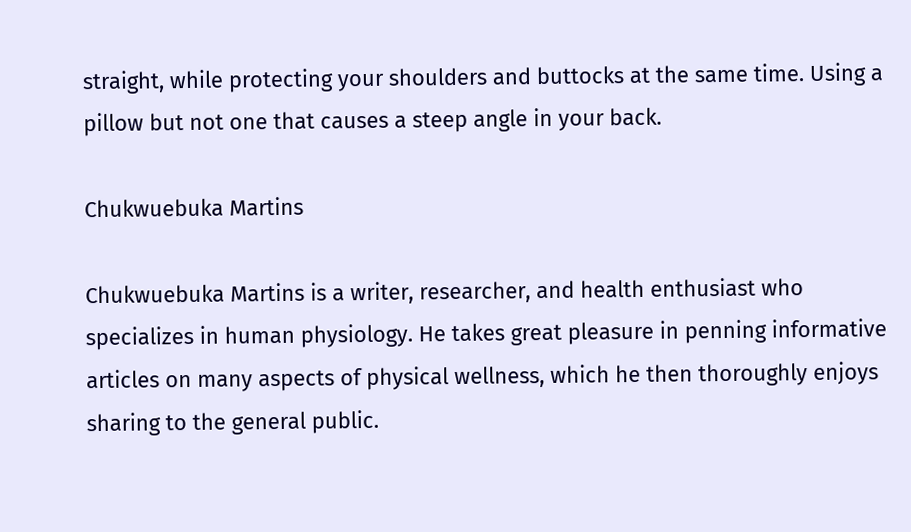straight, while protecting your shoulders and buttocks at the same time. Using a pillow but not one that causes a steep angle in your back.

Chukwuebuka Martins

Chukwuebuka Martins is a writer, researcher, and health enthusiast who specializes in human physiology. He takes great pleasure in penning informative articles on many aspects of physical wellness, which he then thoroughly enjoys sharing to the general public.